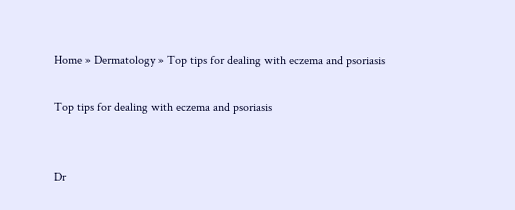Home » Dermatology » Top tips for dealing with eczema and psoriasis

Top tips for dealing with eczema and psoriasis


Dr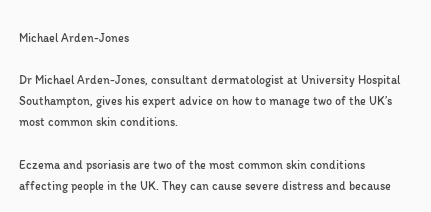Michael Arden-Jones

Dr Michael Arden-Jones, consultant dermatologist at University Hospital Southampton, gives his expert advice on how to manage two of the UK’s most common skin conditions.

Eczema and psoriasis are two of the most common skin conditions affecting people in the UK. They can cause severe distress and because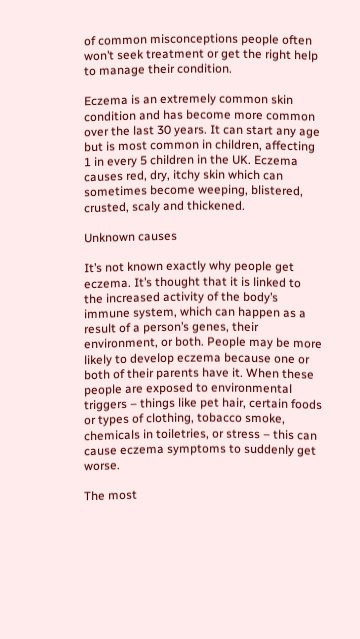of common misconceptions people often won’t seek treatment or get the right help to manage their condition.

Eczema is an extremely common skin condition and has become more common over the last 30 years. It can start any age but is most common in children, affecting 1 in every 5 children in the UK. Eczema causes red, dry, itchy skin which can sometimes become weeping, blistered, crusted, scaly and thickened.

Unknown causes

It’s not known exactly why people get eczema. It’s thought that it is linked to the increased activity of the body’s immune system, which can happen as a result of a person’s genes, their environment, or both. People may be more likely to develop eczema because one or both of their parents have it. When these people are exposed to environmental triggers – things like pet hair, certain foods or types of clothing, tobacco smoke, chemicals in toiletries, or stress – this can cause eczema symptoms to suddenly get worse.

The most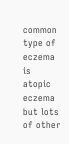common type of eczema is atopic eczema but lots of other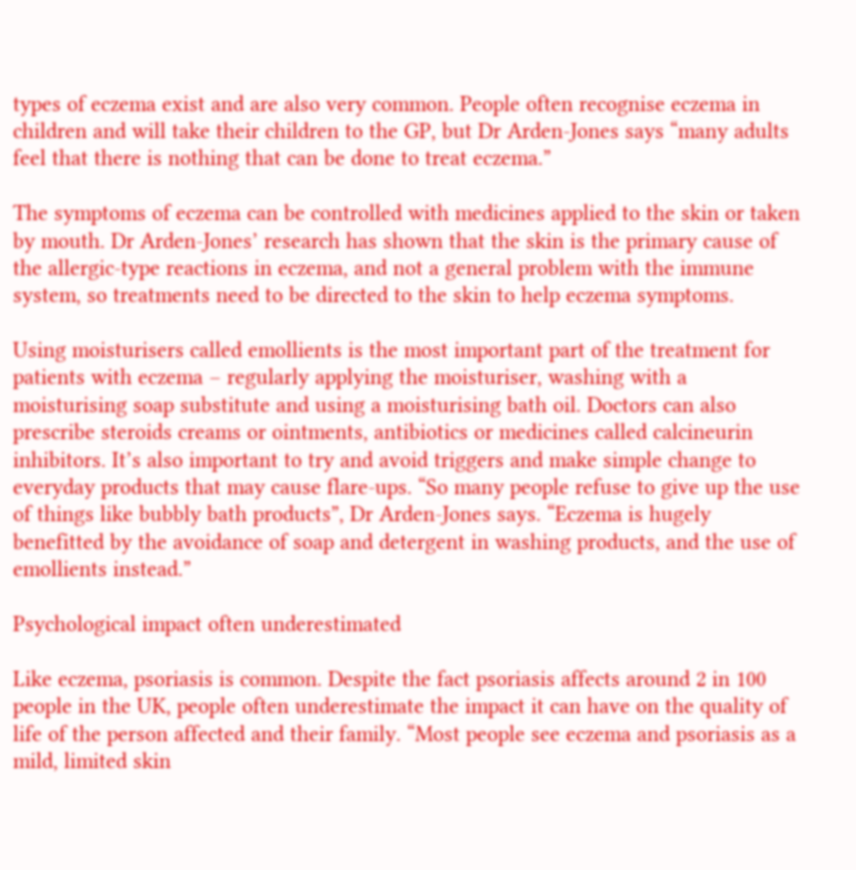types of eczema exist and are also very common. People often recognise eczema in children and will take their children to the GP, but Dr Arden-Jones says “many adults feel that there is nothing that can be done to treat eczema.”

The symptoms of eczema can be controlled with medicines applied to the skin or taken by mouth. Dr Arden-Jones’ research has shown that the skin is the primary cause of the allergic-type reactions in eczema, and not a general problem with the immune system, so treatments need to be directed to the skin to help eczema symptoms.

Using moisturisers called emollients is the most important part of the treatment for patients with eczema – regularly applying the moisturiser, washing with a moisturising soap substitute and using a moisturising bath oil. Doctors can also prescribe steroids creams or ointments, antibiotics or medicines called calcineurin inhibitors. It’s also important to try and avoid triggers and make simple change to everyday products that may cause flare-ups. “So many people refuse to give up the use of things like bubbly bath products”, Dr Arden-Jones says. “Eczema is hugely benefitted by the avoidance of soap and detergent in washing products, and the use of emollients instead.”

Psychological impact often underestimated

Like eczema, psoriasis is common. Despite the fact psoriasis affects around 2 in 100 people in the UK, people often underestimate the impact it can have on the quality of life of the person affected and their family. “Most people see eczema and psoriasis as a mild, limited skin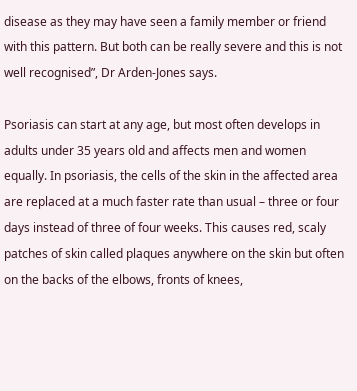disease as they may have seen a family member or friend with this pattern. But both can be really severe and this is not well recognised”, Dr Arden-Jones says.

Psoriasis can start at any age, but most often develops in adults under 35 years old and affects men and women equally. In psoriasis, the cells of the skin in the affected area are replaced at a much faster rate than usual – three or four days instead of three of four weeks. This causes red, scaly patches of skin called plaques anywhere on the skin but often on the backs of the elbows, fronts of knees,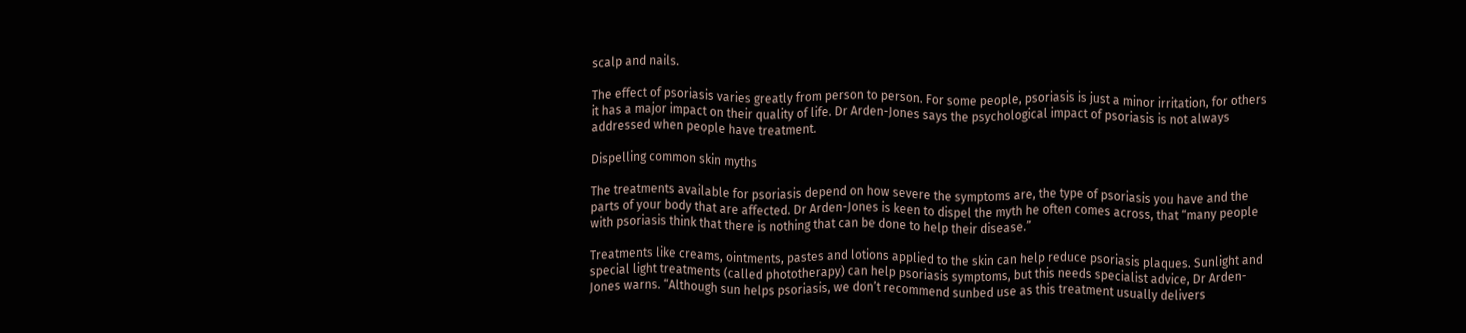scalp and nails.

The effect of psoriasis varies greatly from person to person. For some people, psoriasis is just a minor irritation, for others it has a major impact on their quality of life. Dr Arden-Jones says the psychological impact of psoriasis is not always addressed when people have treatment.

Dispelling common skin myths

The treatments available for psoriasis depend on how severe the symptoms are, the type of psoriasis you have and the parts of your body that are affected. Dr Arden-Jones is keen to dispel the myth he often comes across, that “many people with psoriasis think that there is nothing that can be done to help their disease.”

Treatments like creams, ointments, pastes and lotions applied to the skin can help reduce psoriasis plaques. Sunlight and special light treatments (called phototherapy) can help psoriasis symptoms, but this needs specialist advice, Dr Arden-Jones warns. “Although sun helps psoriasis, we don’t recommend sunbed use as this treatment usually delivers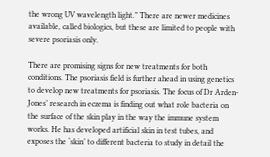the wrong UV wavelength light.” There are newer medicines available, called biologics, but these are limited to people with severe psoriasis only.

There are promising signs for new treatments for both conditions. The psoriasis field is further ahead in using genetics to develop new treatments for psoriasis. The focus of Dr Arden-Jones’ research in eczema is finding out what role bacteria on the surface of the skin play in the way the immune system works. He has developed artificial skin in test tubes, and exposes the ‘skin’ to different bacteria to study in detail the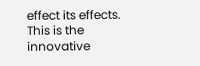effect its effects. This is the innovative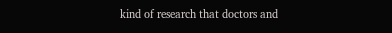kind of research that doctors and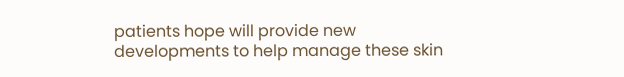patients hope will provide new developments to help manage these skin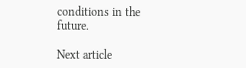conditions in the future.

Next article